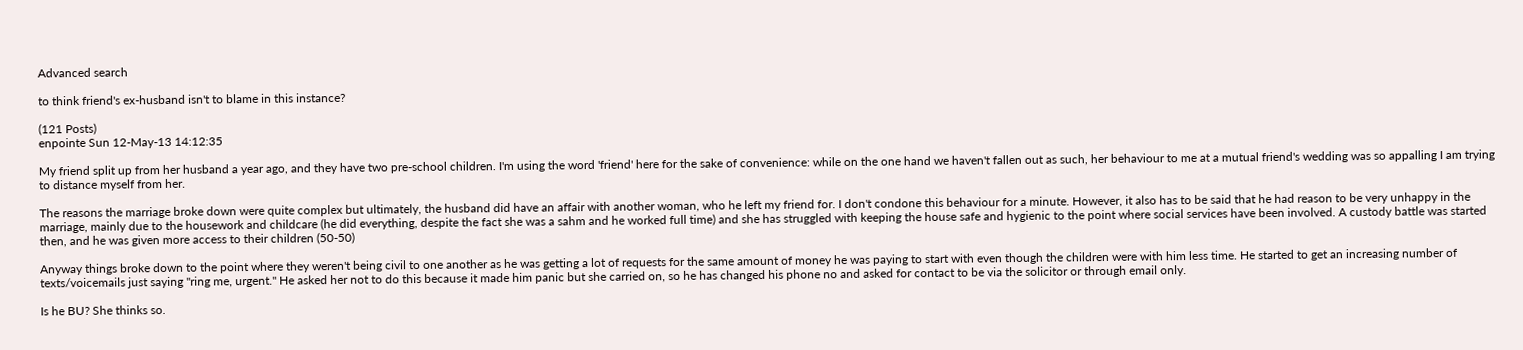Advanced search

to think friend's ex-husband isn't to blame in this instance?

(121 Posts)
enpointe Sun 12-May-13 14:12:35

My friend split up from her husband a year ago, and they have two pre-school children. I'm using the word 'friend' here for the sake of convenience: while on the one hand we haven't fallen out as such, her behaviour to me at a mutual friend's wedding was so appalling I am trying to distance myself from her.

The reasons the marriage broke down were quite complex but ultimately, the husband did have an affair with another woman, who he left my friend for. I don't condone this behaviour for a minute. However, it also has to be said that he had reason to be very unhappy in the marriage, mainly due to the housework and childcare (he did everything, despite the fact she was a sahm and he worked full time) and she has struggled with keeping the house safe and hygienic to the point where social services have been involved. A custody battle was started then, and he was given more access to their children (50-50)

Anyway things broke down to the point where they weren't being civil to one another as he was getting a lot of requests for the same amount of money he was paying to start with even though the children were with him less time. He started to get an increasing number of texts/voicemails just saying "ring me, urgent." He asked her not to do this because it made him panic but she carried on, so he has changed his phone no and asked for contact to be via the solicitor or through email only.

Is he BU? She thinks so.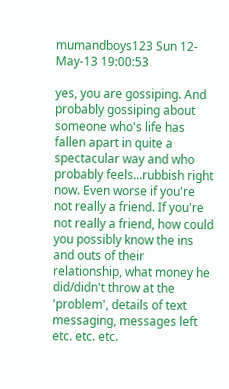mumandboys123 Sun 12-May-13 19:00:53

yes, you are gossiping. And probably gossiping about someone who's life has fallen apart in quite a spectacular way and who probably feels...rubbish right now. Even worse if you're not really a friend. If you're not really a friend, how could you possibly know the ins and outs of their relationship, what money he did/didn't throw at the 'problem', details of text messaging, messages left etc. etc. etc.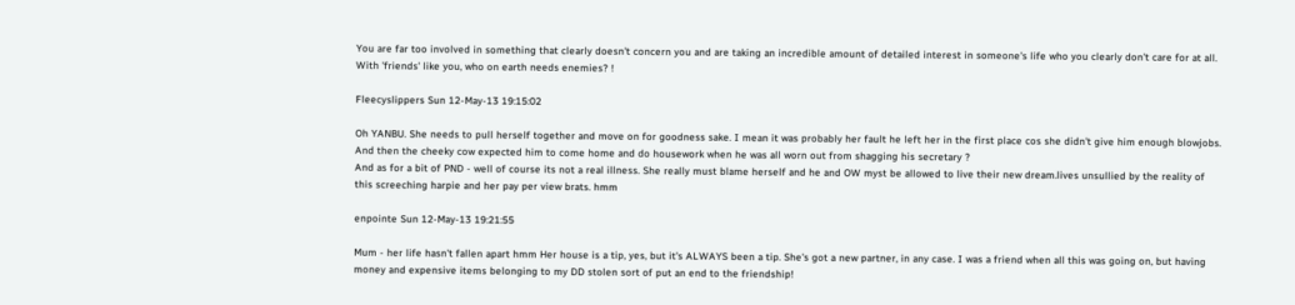You are far too involved in something that clearly doesn't concern you and are taking an incredible amount of detailed interest in someone's life who you clearly don't care for at all. With 'friends' like you, who on earth needs enemies? !

Fleecyslippers Sun 12-May-13 19:15:02

Oh YANBU. She needs to pull herself together and move on for goodness sake. I mean it was probably her fault he left her in the first place cos she didn't give him enough blowjobs. And then the cheeky cow expected him to come home and do housework when he was all worn out from shagging his secretary ?
And as for a bit of PND - well of course its not a real illness. She really must blame herself and he and OW myst be allowed to live their new dream.lives unsullied by the reality of this screeching harpie and her pay per view brats. hmm

enpointe Sun 12-May-13 19:21:55

Mum - her life hasn't fallen apart hmm Her house is a tip, yes, but it's ALWAYS been a tip. She's got a new partner, in any case. I was a friend when all this was going on, but having money and expensive items belonging to my DD stolen sort of put an end to the friendship!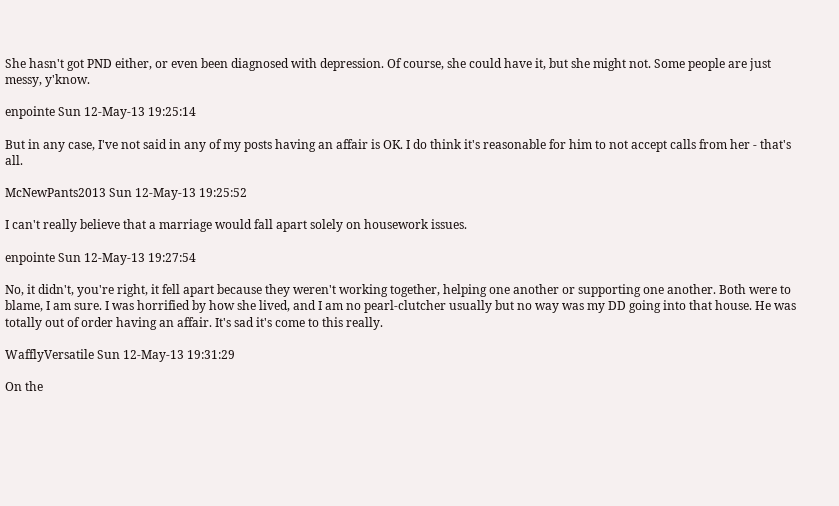She hasn't got PND either, or even been diagnosed with depression. Of course, she could have it, but she might not. Some people are just messy, y'know.

enpointe Sun 12-May-13 19:25:14

But in any case, I've not said in any of my posts having an affair is OK. I do think it's reasonable for him to not accept calls from her - that's all.

McNewPants2013 Sun 12-May-13 19:25:52

I can't really believe that a marriage would fall apart solely on housework issues.

enpointe Sun 12-May-13 19:27:54

No, it didn't, you're right, it fell apart because they weren't working together, helping one another or supporting one another. Both were to blame, I am sure. I was horrified by how she lived, and I am no pearl-clutcher usually but no way was my DD going into that house. He was totally out of order having an affair. It's sad it's come to this really.

WafflyVersatile Sun 12-May-13 19:31:29

On the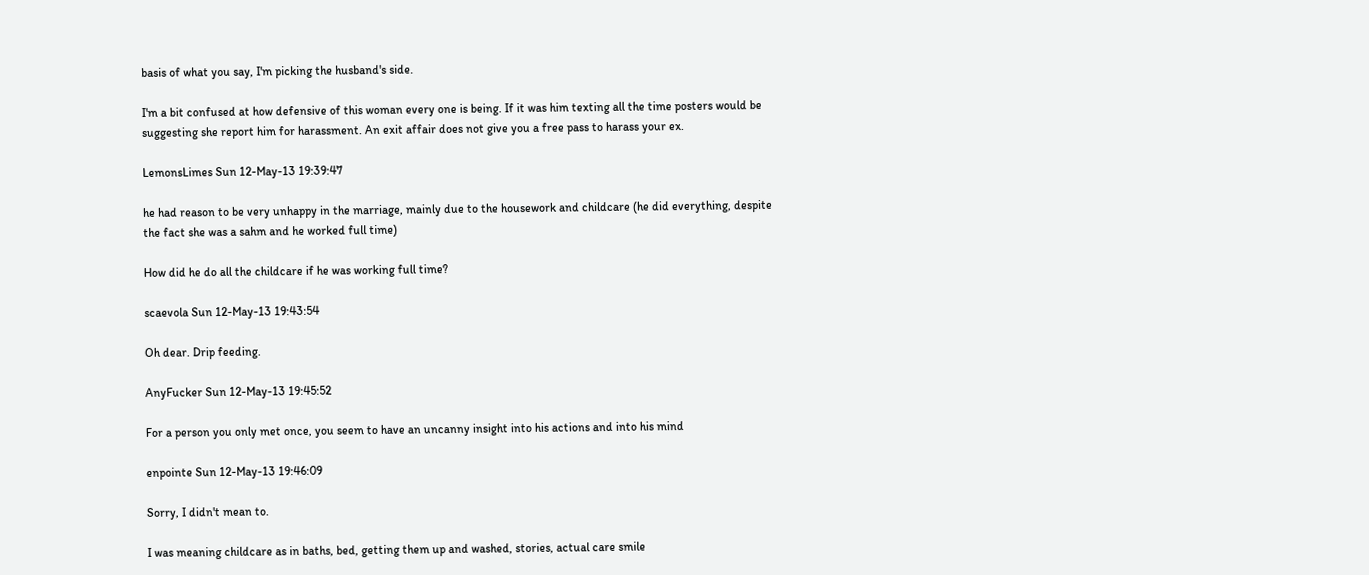basis of what you say, I'm picking the husband's side.

I'm a bit confused at how defensive of this woman every one is being. If it was him texting all the time posters would be suggesting she report him for harassment. An exit affair does not give you a free pass to harass your ex.

LemonsLimes Sun 12-May-13 19:39:47

he had reason to be very unhappy in the marriage, mainly due to the housework and childcare (he did everything, despite the fact she was a sahm and he worked full time)

How did he do all the childcare if he was working full time?

scaevola Sun 12-May-13 19:43:54

Oh dear. Drip feeding.

AnyFucker Sun 12-May-13 19:45:52

For a person you only met once, you seem to have an uncanny insight into his actions and into his mind

enpointe Sun 12-May-13 19:46:09

Sorry, I didn't mean to.

I was meaning childcare as in baths, bed, getting them up and washed, stories, actual care smile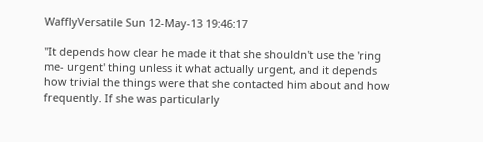WafflyVersatile Sun 12-May-13 19:46:17

''It depends how clear he made it that she shouldn't use the 'ring me- urgent' thing unless it what actually urgent, and it depends how trivial the things were that she contacted him about and how frequently. If she was particularly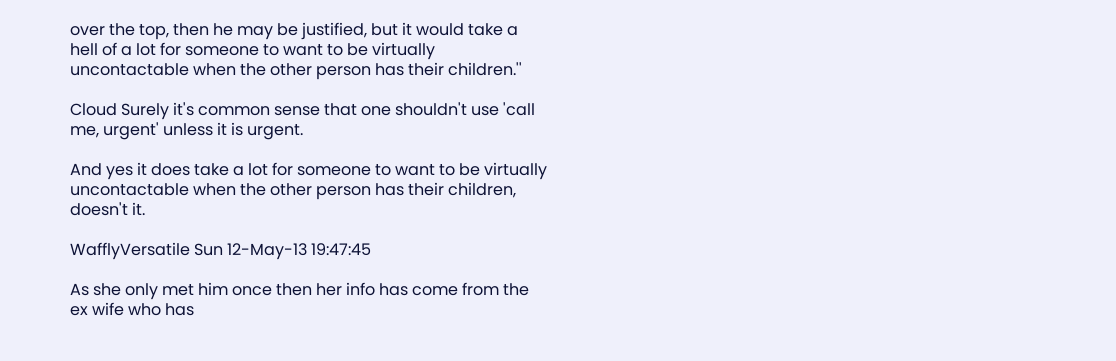over the top, then he may be justified, but it would take a hell of a lot for someone to want to be virtually uncontactable when the other person has their children.''

Cloud Surely it's common sense that one shouldn't use 'call me, urgent' unless it is urgent.

And yes it does take a lot for someone to want to be virtually uncontactable when the other person has their children, doesn't it.

WafflyVersatile Sun 12-May-13 19:47:45

As she only met him once then her info has come from the ex wife who has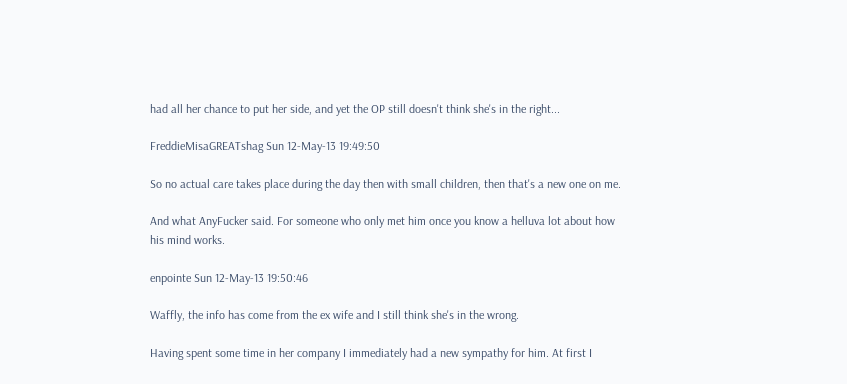had all her chance to put her side, and yet the OP still doesn't think she's in the right...

FreddieMisaGREATshag Sun 12-May-13 19:49:50

So no actual care takes place during the day then with small children, then that's a new one on me.

And what AnyFucker said. For someone who only met him once you know a helluva lot about how his mind works.

enpointe Sun 12-May-13 19:50:46

Waffly, the info has come from the ex wife and I still think she's in the wrong.

Having spent some time in her company I immediately had a new sympathy for him. At first I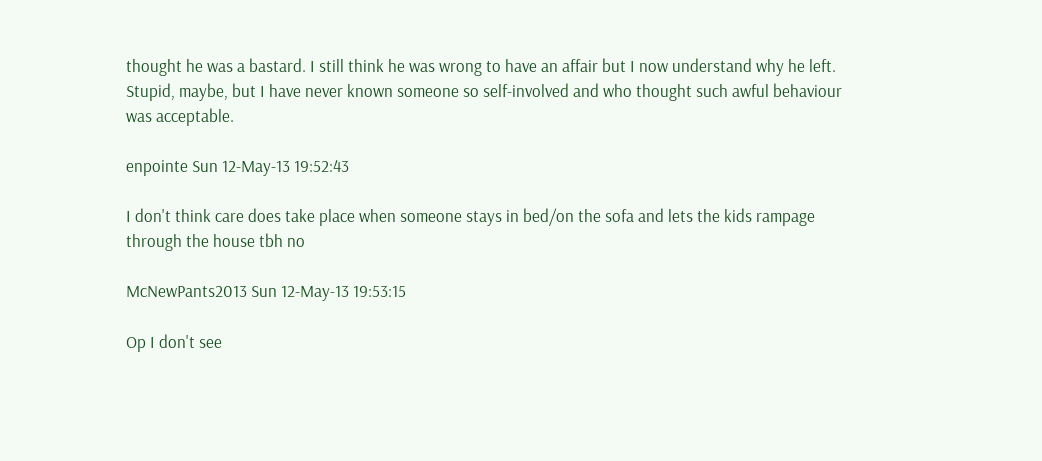thought he was a bastard. I still think he was wrong to have an affair but I now understand why he left. Stupid, maybe, but I have never known someone so self-involved and who thought such awful behaviour was acceptable.

enpointe Sun 12-May-13 19:52:43

I don't think care does take place when someone stays in bed/on the sofa and lets the kids rampage through the house tbh no

McNewPants2013 Sun 12-May-13 19:53:15

Op I don't see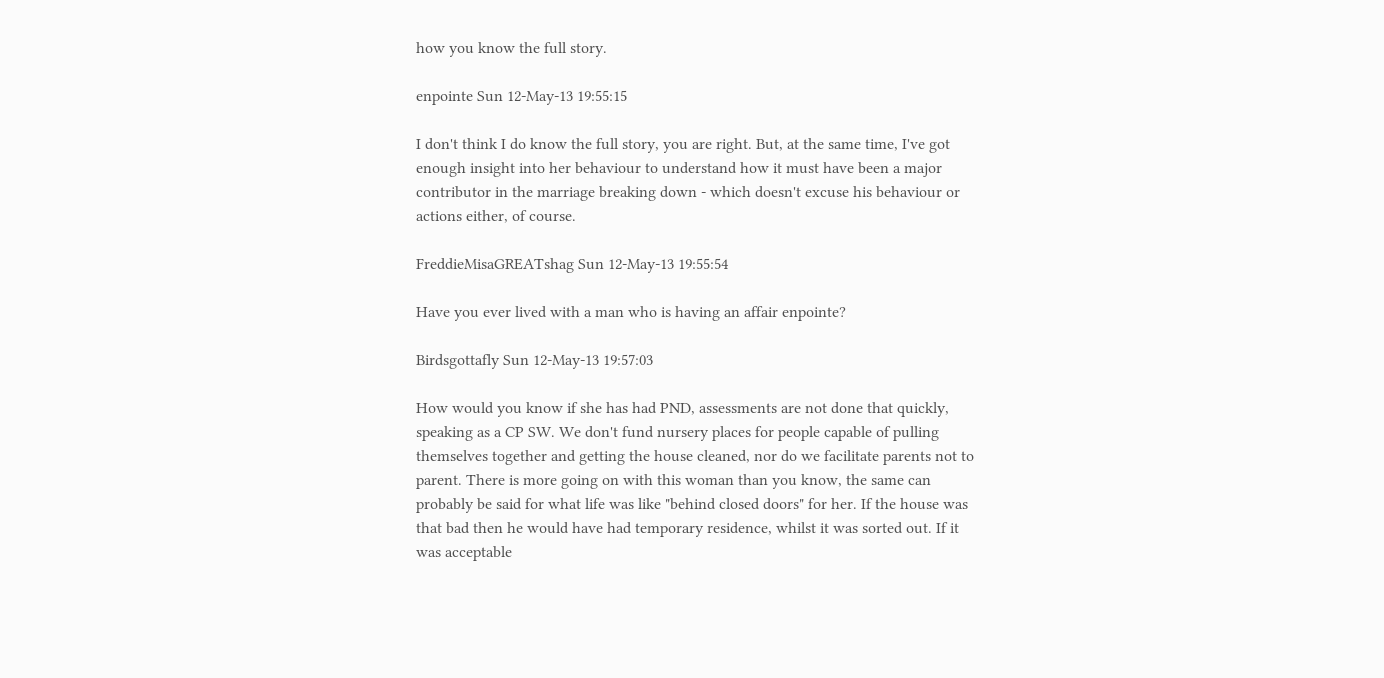how you know the full story.

enpointe Sun 12-May-13 19:55:15

I don't think I do know the full story, you are right. But, at the same time, I've got enough insight into her behaviour to understand how it must have been a major contributor in the marriage breaking down - which doesn't excuse his behaviour or actions either, of course.

FreddieMisaGREATshag Sun 12-May-13 19:55:54

Have you ever lived with a man who is having an affair enpointe?

Birdsgottafly Sun 12-May-13 19:57:03

How would you know if she has had PND, assessments are not done that quickly, speaking as a CP SW. We don't fund nursery places for people capable of pulling themselves together and getting the house cleaned, nor do we facilitate parents not to parent. There is more going on with this woman than you know, the same can probably be said for what life was like "behind closed doors" for her. If the house was that bad then he would have had temporary residence, whilst it was sorted out. If it was acceptable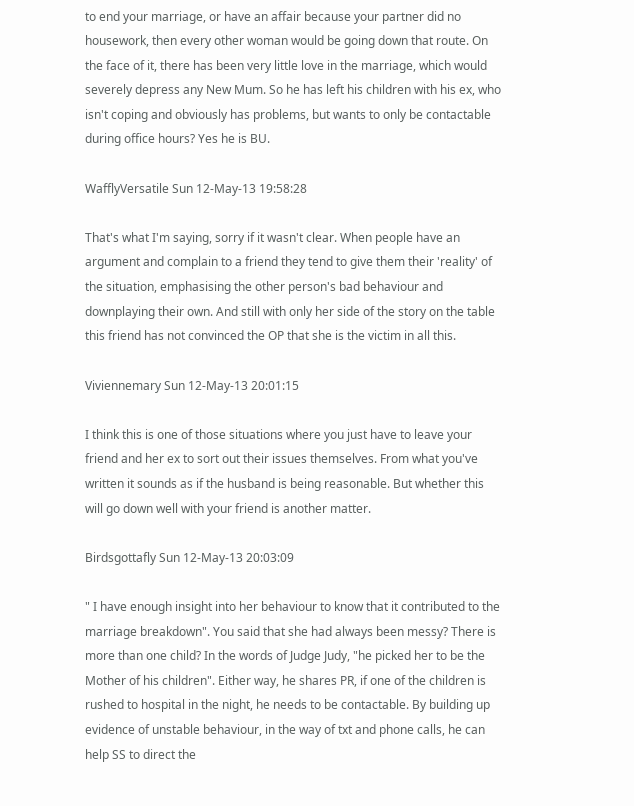to end your marriage, or have an affair because your partner did no housework, then every other woman would be going down that route. On the face of it, there has been very little love in the marriage, which would severely depress any New Mum. So he has left his children with his ex, who isn't coping and obviously has problems, but wants to only be contactable during office hours? Yes he is BU.

WafflyVersatile Sun 12-May-13 19:58:28

That's what I'm saying, sorry if it wasn't clear. When people have an argument and complain to a friend they tend to give them their 'reality' of the situation, emphasising the other person's bad behaviour and downplaying their own. And still with only her side of the story on the table this friend has not convinced the OP that she is the victim in all this.

Viviennemary Sun 12-May-13 20:01:15

I think this is one of those situations where you just have to leave your friend and her ex to sort out their issues themselves. From what you've written it sounds as if the husband is being reasonable. But whether this will go down well with your friend is another matter.

Birdsgottafly Sun 12-May-13 20:03:09

" I have enough insight into her behaviour to know that it contributed to the marriage breakdown". You said that she had always been messy? There is more than one child? In the words of Judge Judy, "he picked her to be the Mother of his children". Either way, he shares PR, if one of the children is rushed to hospital in the night, he needs to be contactable. By building up evidence of unstable behaviour, in the way of txt and phone calls, he can help SS to direct the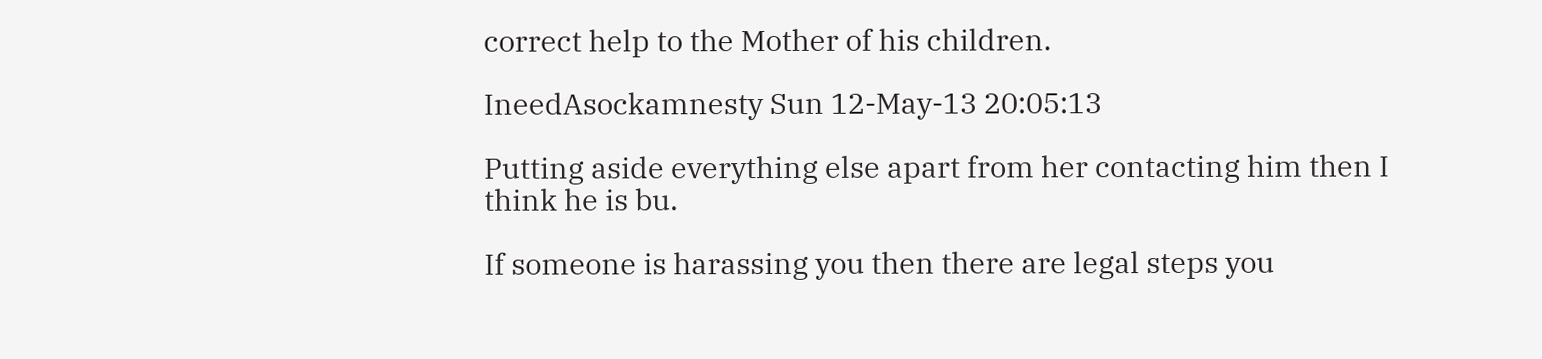correct help to the Mother of his children.

IneedAsockamnesty Sun 12-May-13 20:05:13

Putting aside everything else apart from her contacting him then I think he is bu.

If someone is harassing you then there are legal steps you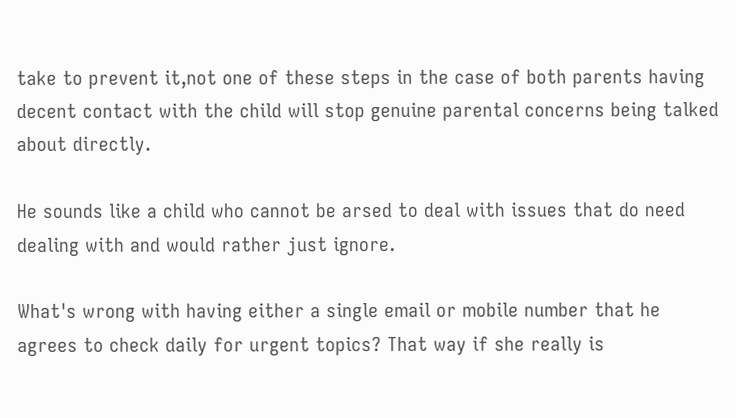take to prevent it,not one of these steps in the case of both parents having decent contact with the child will stop genuine parental concerns being talked about directly.

He sounds like a child who cannot be arsed to deal with issues that do need dealing with and would rather just ignore.

What's wrong with having either a single email or mobile number that he agrees to check daily for urgent topics? That way if she really is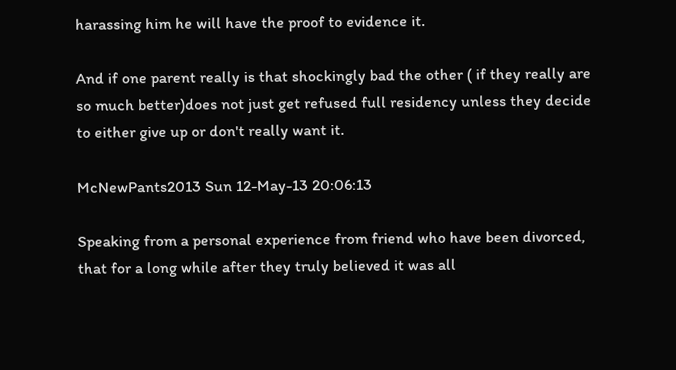harassing him he will have the proof to evidence it.

And if one parent really is that shockingly bad the other ( if they really are so much better)does not just get refused full residency unless they decide to either give up or don't really want it.

McNewPants2013 Sun 12-May-13 20:06:13

Speaking from a personal experience from friend who have been divorced, that for a long while after they truly believed it was all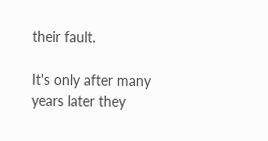their fault.

It's only after many years later they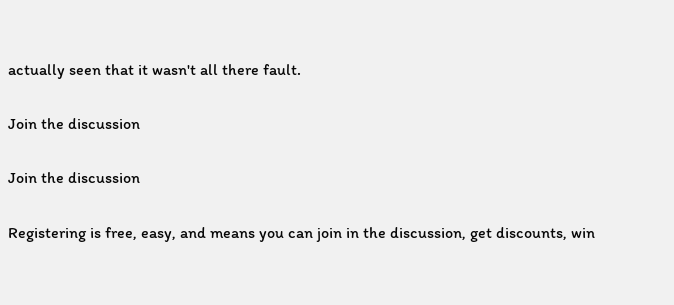actually seen that it wasn't all there fault.

Join the discussion

Join the discussion

Registering is free, easy, and means you can join in the discussion, get discounts, win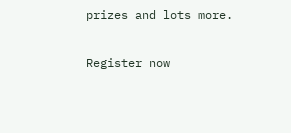prizes and lots more.

Register now